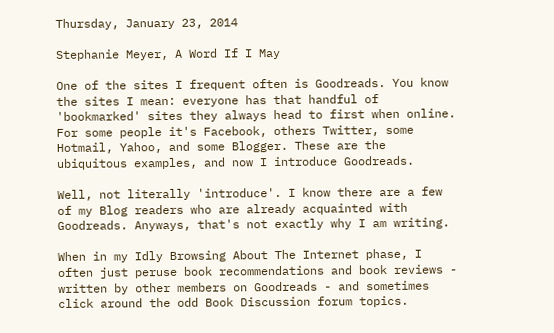Thursday, January 23, 2014

Stephanie Meyer, A Word If I May

One of the sites I frequent often is Goodreads. You know the sites I mean: everyone has that handful of 'bookmarked' sites they always head to first when online. For some people it's Facebook, others Twitter, some Hotmail, Yahoo, and some Blogger. These are the ubiquitous examples, and now I introduce Goodreads.

Well, not literally 'introduce'. I know there are a few of my Blog readers who are already acquainted with Goodreads. Anyways, that's not exactly why I am writing.

When in my Idly Browsing About The Internet phase, I often just peruse book recommendations and book reviews - written by other members on Goodreads - and sometimes click around the odd Book Discussion forum topics.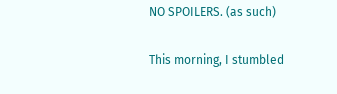NO SPOILERS. (as such)

This morning, I stumbled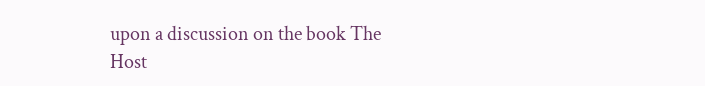upon a discussion on the book The Host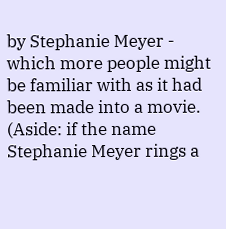by Stephanie Meyer - which more people might be familiar with as it had been made into a movie. (Aside: if the name Stephanie Meyer rings a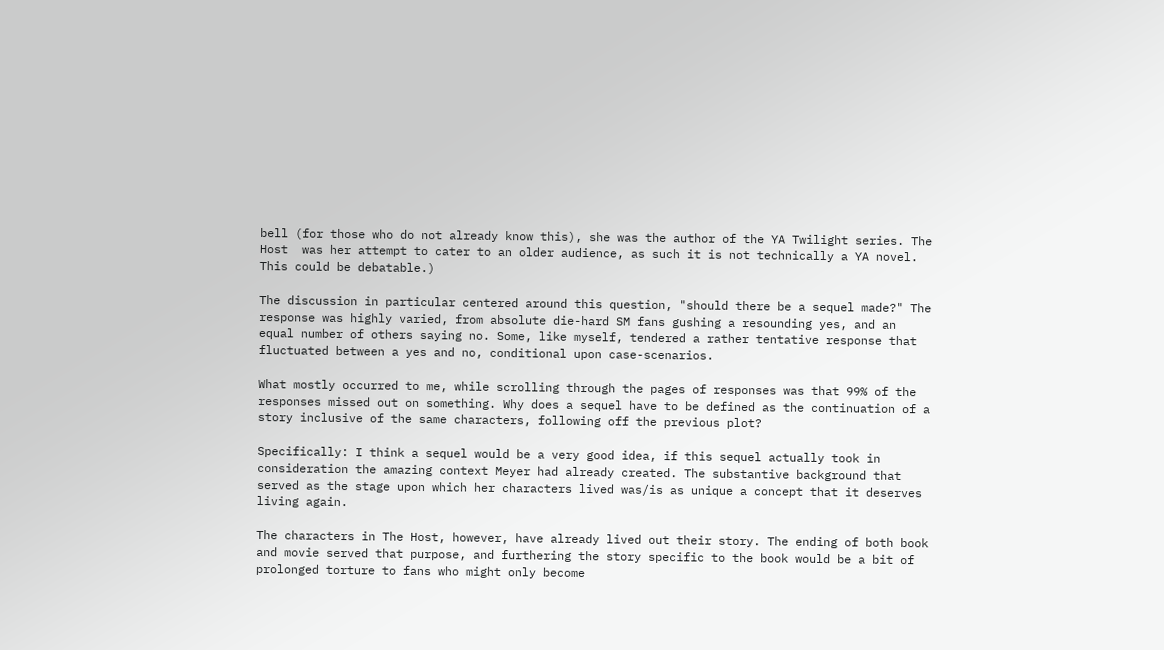bell (for those who do not already know this), she was the author of the YA Twilight series. The Host  was her attempt to cater to an older audience, as such it is not technically a YA novel. This could be debatable.)

The discussion in particular centered around this question, "should there be a sequel made?" The response was highly varied, from absolute die-hard SM fans gushing a resounding yes, and an equal number of others saying no. Some, like myself, tendered a rather tentative response that fluctuated between a yes and no, conditional upon case-scenarios.

What mostly occurred to me, while scrolling through the pages of responses was that 99% of the responses missed out on something. Why does a sequel have to be defined as the continuation of a story inclusive of the same characters, following off the previous plot?

Specifically: I think a sequel would be a very good idea, if this sequel actually took in consideration the amazing context Meyer had already created. The substantive background that served as the stage upon which her characters lived was/is as unique a concept that it deserves living again.

The characters in The Host, however, have already lived out their story. The ending of both book and movie served that purpose, and furthering the story specific to the book would be a bit of prolonged torture to fans who might only become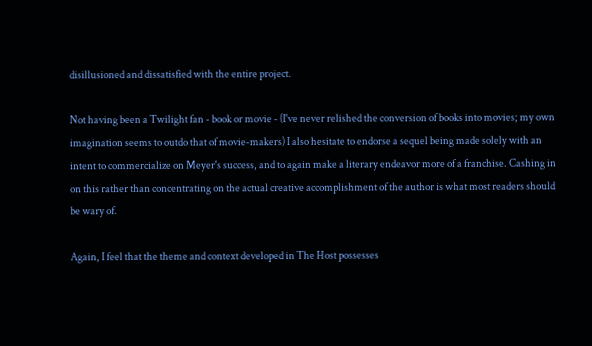disillusioned and dissatisfied with the entire project.

Not having been a Twilight fan - book or movie - (I've never relished the conversion of books into movies; my own imagination seems to outdo that of movie-makers) I also hesitate to endorse a sequel being made solely with an intent to commercialize on Meyer's success, and to again make a literary endeavor more of a franchise. Cashing in on this rather than concentrating on the actual creative accomplishment of the author is what most readers should be wary of.

Again, I feel that the theme and context developed in The Host possesses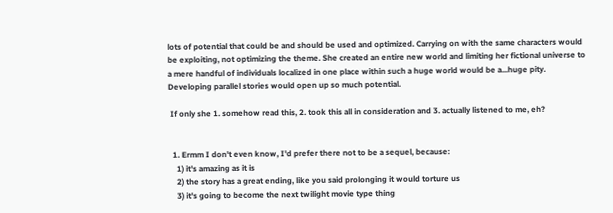lots of potential that could be and should be used and optimized. Carrying on with the same characters would be exploiting, not optimizing the theme. She created an entire new world and limiting her fictional universe to a mere handful of individuals localized in one place within such a huge world would be a...huge pity. Developing parallel stories would open up so much potential.

 If only she 1. somehow read this, 2. took this all in consideration and 3. actually listened to me, eh?


  1. Ermm I don't even know, I'd prefer there not to be a sequel, because:
    1) it's amazing as it is
    2) the story has a great ending, like you said prolonging it would torture us
    3) it's going to become the next twilight movie type thing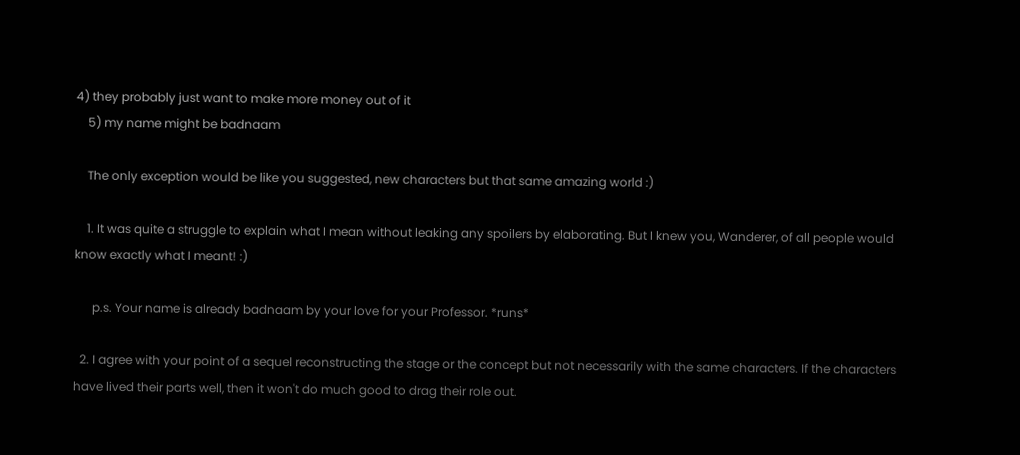4) they probably just want to make more money out of it
    5) my name might be badnaam

    The only exception would be like you suggested, new characters but that same amazing world :)

    1. It was quite a struggle to explain what I mean without leaking any spoilers by elaborating. But I knew you, Wanderer, of all people would know exactly what I meant! :)

      p.s. Your name is already badnaam by your love for your Professor. *runs*

  2. I agree with your point of a sequel reconstructing the stage or the concept but not necessarily with the same characters. If the characters have lived their parts well, then it won't do much good to drag their role out.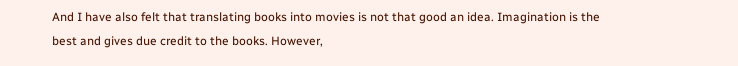And I have also felt that translating books into movies is not that good an idea. Imagination is the best and gives due credit to the books. However,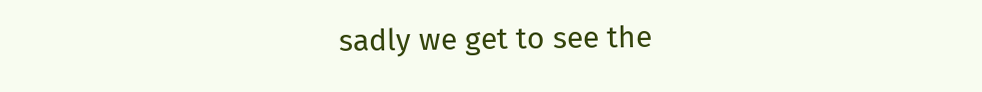sadly we get to see the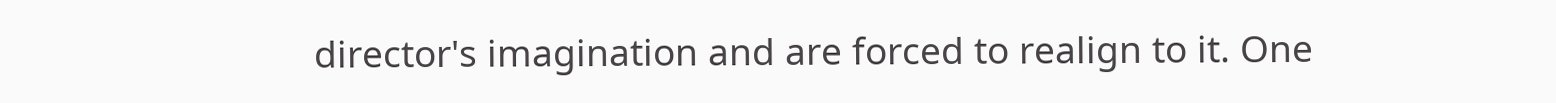director's imagination and are forced to realign to it. One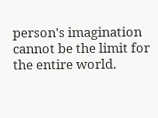person's imagination cannot be the limit for the entire world.